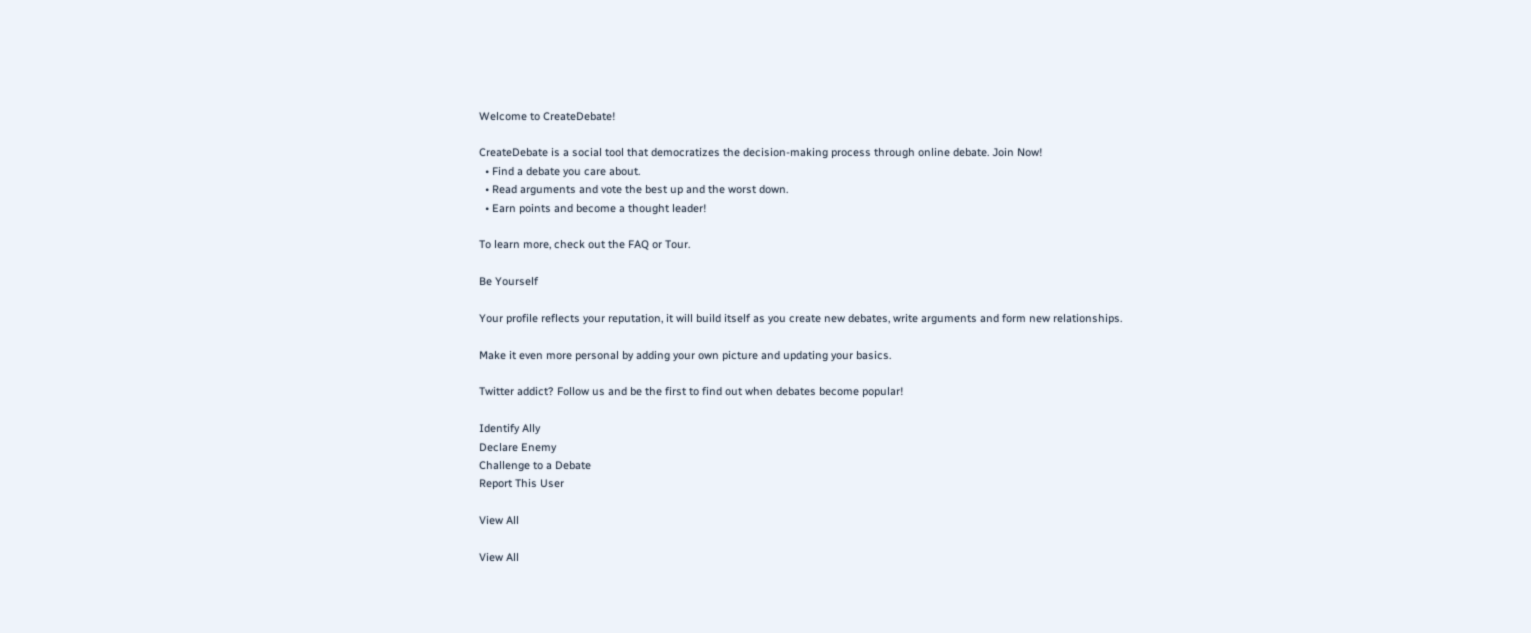Welcome to CreateDebate!

CreateDebate is a social tool that democratizes the decision-making process through online debate. Join Now!
  • Find a debate you care about.
  • Read arguments and vote the best up and the worst down.
  • Earn points and become a thought leader!

To learn more, check out the FAQ or Tour.

Be Yourself

Your profile reflects your reputation, it will build itself as you create new debates, write arguments and form new relationships.

Make it even more personal by adding your own picture and updating your basics.

Twitter addict? Follow us and be the first to find out when debates become popular!

Identify Ally
Declare Enemy
Challenge to a Debate
Report This User

View All

View All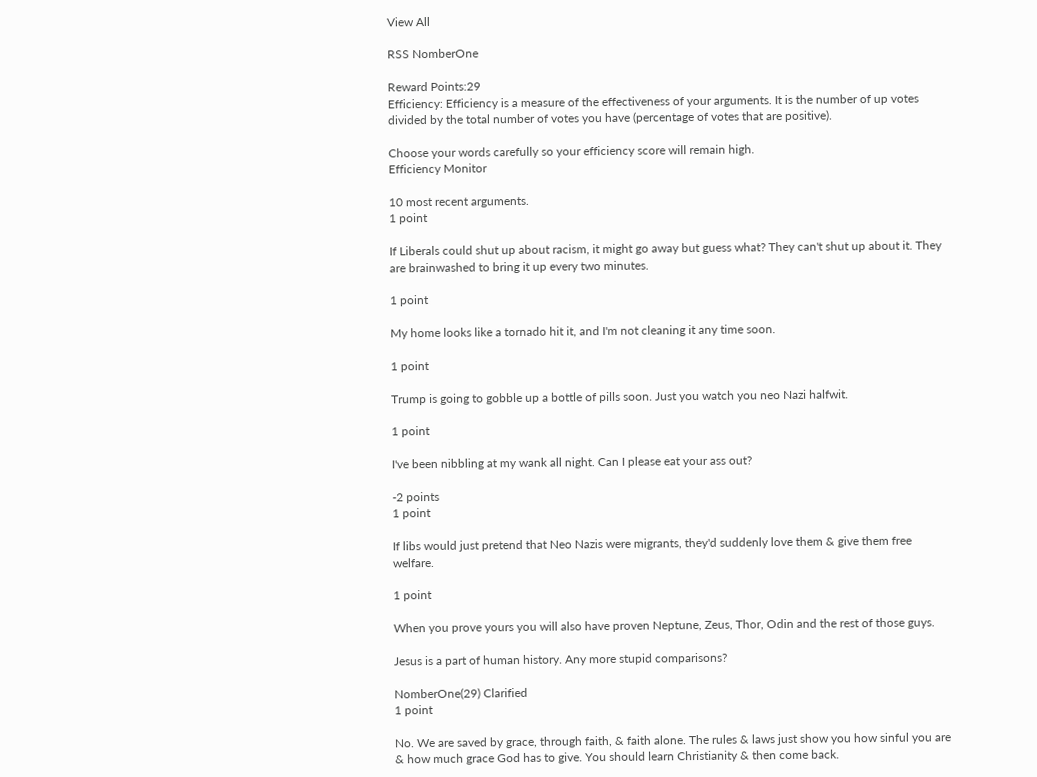View All

RSS NomberOne

Reward Points:29
Efficiency: Efficiency is a measure of the effectiveness of your arguments. It is the number of up votes divided by the total number of votes you have (percentage of votes that are positive).

Choose your words carefully so your efficiency score will remain high.
Efficiency Monitor

10 most recent arguments.
1 point

If Liberals could shut up about racism, it might go away but guess what? They can't shut up about it. They are brainwashed to bring it up every two minutes.

1 point

My home looks like a tornado hit it, and I'm not cleaning it any time soon.

1 point

Trump is going to gobble up a bottle of pills soon. Just you watch you neo Nazi halfwit.

1 point

I've been nibbling at my wank all night. Can I please eat your ass out?

-2 points
1 point

If libs would just pretend that Neo Nazis were migrants, they'd suddenly love them & give them free welfare.

1 point

When you prove yours you will also have proven Neptune, Zeus, Thor, Odin and the rest of those guys.

Jesus is a part of human history. Any more stupid comparisons?

NomberOne(29) Clarified
1 point

No. We are saved by grace, through faith, & faith alone. The rules & laws just show you how sinful you are & how much grace God has to give. You should learn Christianity & then come back.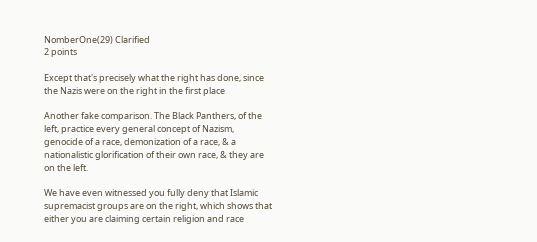NomberOne(29) Clarified
2 points

Except that's precisely what the right has done, since the Nazis were on the right in the first place

Another fake comparison. The Black Panthers, of the left, practice every general concept of Nazism, genocide of a race, demonization of a race, & a nationalistic glorification of their own race, & they are on the left.

We have even witnessed you fully deny that Islamic supremacist groups are on the right, which shows that either you are claiming certain religion and race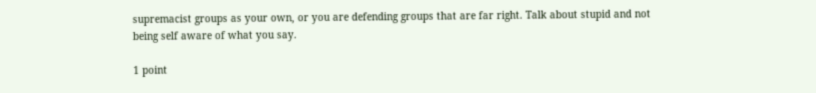supremacist groups as your own, or you are defending groups that are far right. Talk about stupid and not being self aware of what you say.

1 point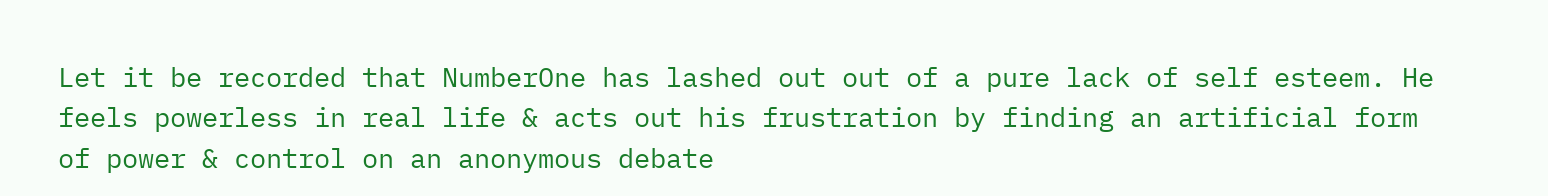Let it be recorded that NumberOne has lashed out out of a pure lack of self esteem. He feels powerless in real life & acts out his frustration by finding an artificial form of power & control on an anonymous debate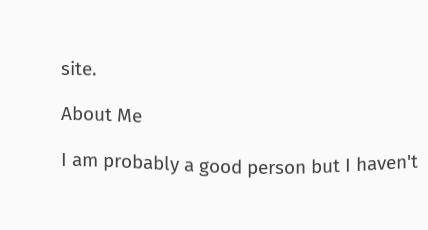site.

About Me

I am probably a good person but I haven't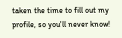taken the time to fill out my profile, so you'll never know!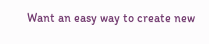Want an easy way to create new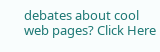debates about cool web pages? Click Here